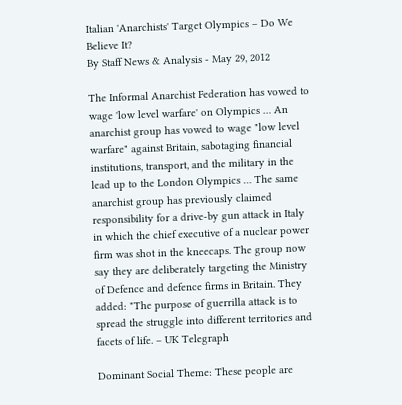Italian 'Anarchists' Target Olympics – Do We Believe It?
By Staff News & Analysis - May 29, 2012

The Informal Anarchist Federation has vowed to wage 'low level warfare' on Olympics … An anarchist group has vowed to wage "low level warfare" against Britain, sabotaging financial institutions, transport, and the military in the lead up to the London Olympics … The same anarchist group has previously claimed responsibility for a drive-by gun attack in Italy in which the chief executive of a nuclear power firm was shot in the kneecaps. The group now say they are deliberately targeting the Ministry of Defence and defence firms in Britain. They added: "The purpose of guerrilla attack is to spread the struggle into different territories and facets of life. – UK Telegraph

Dominant Social Theme: These people are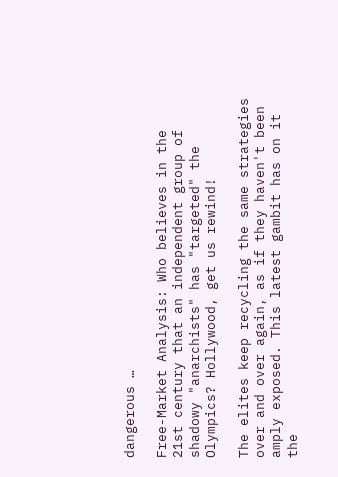dangerous …

Free-Market Analysis: Who believes in the 21st century that an independent group of shadowy "anarchists" has "targeted" the Olympics? Hollywood, get us rewind!

The elites keep recycling the same strategies over and over again, as if they haven't been amply exposed. This latest gambit has on it the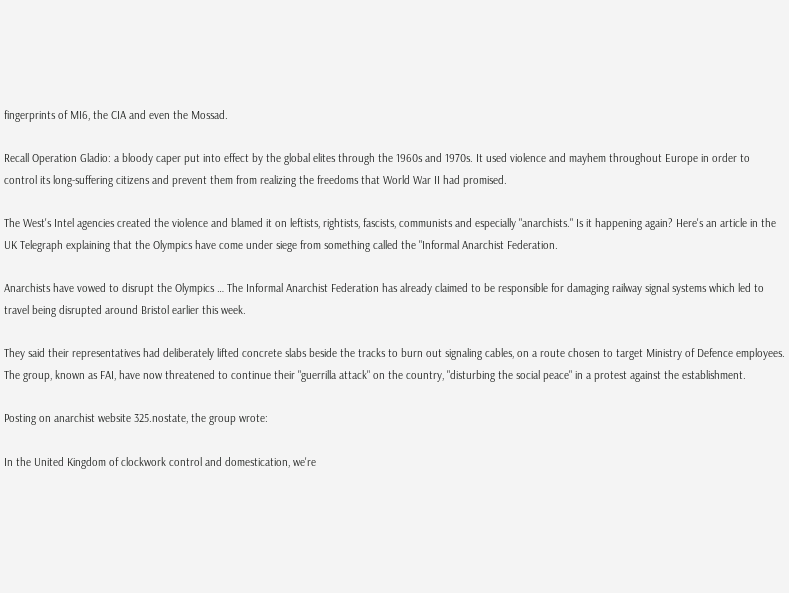fingerprints of MI6, the CIA and even the Mossad.

Recall Operation Gladio: a bloody caper put into effect by the global elites through the 1960s and 1970s. It used violence and mayhem throughout Europe in order to control its long-suffering citizens and prevent them from realizing the freedoms that World War II had promised.

The West's Intel agencies created the violence and blamed it on leftists, rightists, fascists, communists and especially "anarchists." Is it happening again? Here's an article in the UK Telegraph explaining that the Olympics have come under siege from something called the "Informal Anarchist Federation.

Anarchists have vowed to disrupt the Olympics … The Informal Anarchist Federation has already claimed to be responsible for damaging railway signal systems which led to travel being disrupted around Bristol earlier this week.

They said their representatives had deliberately lifted concrete slabs beside the tracks to burn out signaling cables, on a route chosen to target Ministry of Defence employees. The group, known as FAI, have now threatened to continue their "guerrilla attack" on the country, "disturbing the social peace" in a protest against the establishment.

Posting on anarchist website 325.nostate, the group wrote:

In the United Kingdom of clockwork control and domestication, we're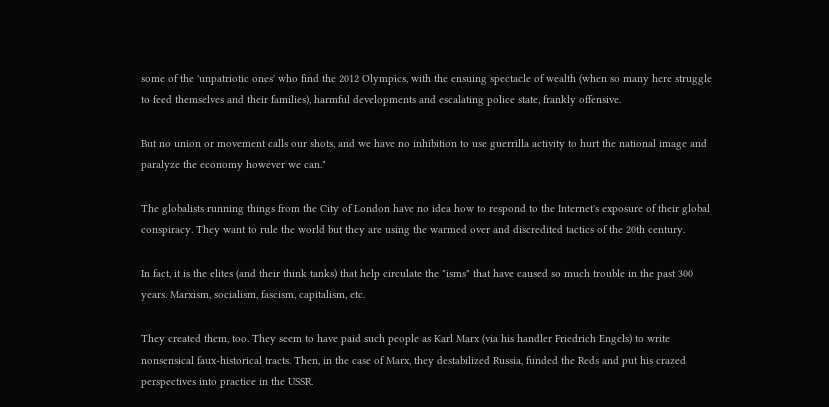some of the 'unpatriotic ones' who find the 2012 Olympics, with the ensuing spectacle of wealth (when so many here struggle to feed themselves and their families), harmful developments and escalating police state, frankly offensive.

But no union or movement calls our shots, and we have no inhibition to use guerrilla activity to hurt the national image and paralyze the economy however we can."

The globalists running things from the City of London have no idea how to respond to the Internet's exposure of their global conspiracy. They want to rule the world but they are using the warmed over and discredited tactics of the 20th century.

In fact, it is the elites (and their think tanks) that help circulate the "isms" that have caused so much trouble in the past 300 years. Marxism, socialism, fascism, capitalism, etc.

They created them, too. They seem to have paid such people as Karl Marx (via his handler Friedrich Engels) to write nonsensical faux-historical tracts. Then, in the case of Marx, they destabilized Russia, funded the Reds and put his crazed perspectives into practice in the USSR.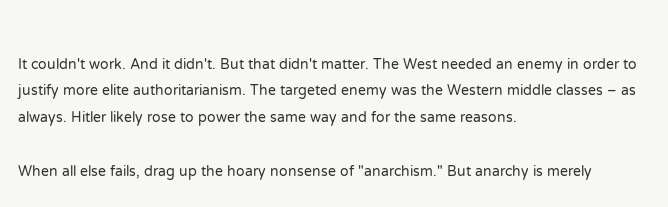It couldn't work. And it didn't. But that didn't matter. The West needed an enemy in order to justify more elite authoritarianism. The targeted enemy was the Western middle classes – as always. Hitler likely rose to power the same way and for the same reasons.

When all else fails, drag up the hoary nonsense of "anarchism." But anarchy is merely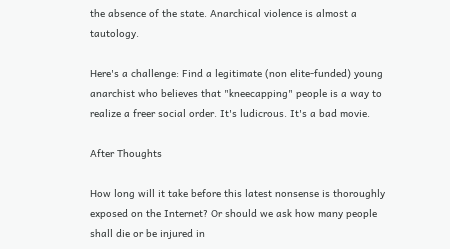the absence of the state. Anarchical violence is almost a tautology.

Here's a challenge: Find a legitimate (non elite-funded) young anarchist who believes that "kneecapping" people is a way to realize a freer social order. It's ludicrous. It's a bad movie.

After Thoughts

How long will it take before this latest nonsense is thoroughly exposed on the Internet? Or should we ask how many people shall die or be injured in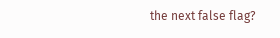the next false flag?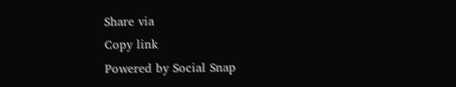Share via
Copy link
Powered by Social Snap